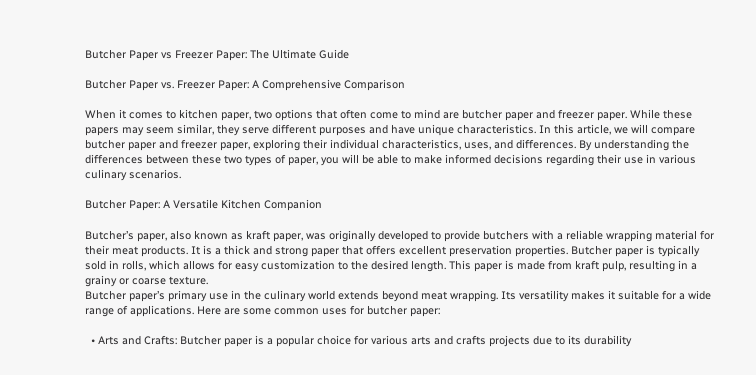Butcher Paper vs Freezer Paper: The Ultimate Guide

Butcher Paper vs. Freezer Paper: A Comprehensive Comparison

When it comes to kitchen paper, two options that often come to mind are butcher paper and freezer paper. While these papers may seem similar, they serve different purposes and have unique characteristics. In this article, we will compare butcher paper and freezer paper, exploring their individual characteristics, uses, and differences. By understanding the differences between these two types of paper, you will be able to make informed decisions regarding their use in various culinary scenarios.

Butcher Paper: A Versatile Kitchen Companion

Butcher’s paper, also known as kraft paper, was originally developed to provide butchers with a reliable wrapping material for their meat products. It is a thick and strong paper that offers excellent preservation properties. Butcher paper is typically sold in rolls, which allows for easy customization to the desired length. This paper is made from kraft pulp, resulting in a grainy or coarse texture.
Butcher paper’s primary use in the culinary world extends beyond meat wrapping. Its versatility makes it suitable for a wide range of applications. Here are some common uses for butcher paper:

  • Arts and Crafts: Butcher paper is a popular choice for various arts and crafts projects due to its durability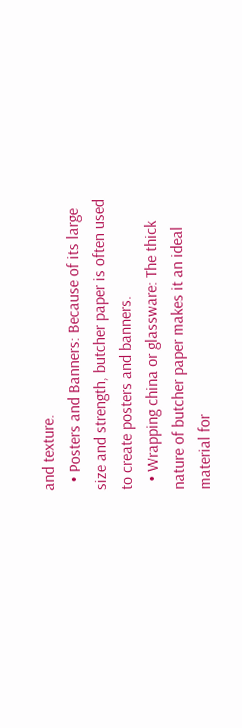and texture.
  • Posters and Banners: Because of its large size and strength, butcher paper is often used to create posters and banners.
  • Wrapping china or glassware: The thick nature of butcher paper makes it an ideal material for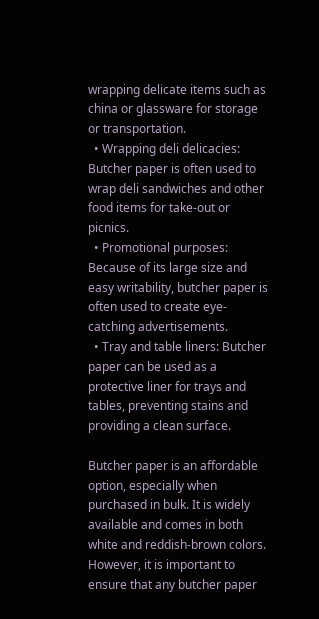wrapping delicate items such as china or glassware for storage or transportation.
  • Wrapping deli delicacies: Butcher paper is often used to wrap deli sandwiches and other food items for take-out or picnics.
  • Promotional purposes: Because of its large size and easy writability, butcher paper is often used to create eye-catching advertisements.
  • Tray and table liners: Butcher paper can be used as a protective liner for trays and tables, preventing stains and providing a clean surface.

Butcher paper is an affordable option, especially when purchased in bulk. It is widely available and comes in both white and reddish-brown colors. However, it is important to ensure that any butcher paper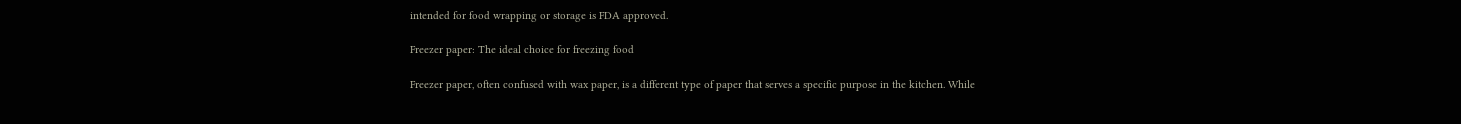intended for food wrapping or storage is FDA approved.

Freezer paper: The ideal choice for freezing food

Freezer paper, often confused with wax paper, is a different type of paper that serves a specific purpose in the kitchen. While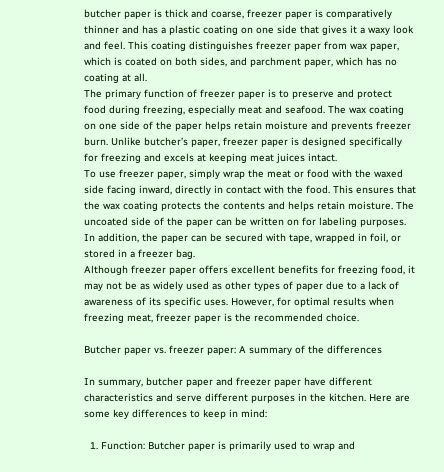butcher paper is thick and coarse, freezer paper is comparatively thinner and has a plastic coating on one side that gives it a waxy look and feel. This coating distinguishes freezer paper from wax paper, which is coated on both sides, and parchment paper, which has no coating at all.
The primary function of freezer paper is to preserve and protect food during freezing, especially meat and seafood. The wax coating on one side of the paper helps retain moisture and prevents freezer burn. Unlike butcher’s paper, freezer paper is designed specifically for freezing and excels at keeping meat juices intact.
To use freezer paper, simply wrap the meat or food with the waxed side facing inward, directly in contact with the food. This ensures that the wax coating protects the contents and helps retain moisture. The uncoated side of the paper can be written on for labeling purposes. In addition, the paper can be secured with tape, wrapped in foil, or stored in a freezer bag.
Although freezer paper offers excellent benefits for freezing food, it may not be as widely used as other types of paper due to a lack of awareness of its specific uses. However, for optimal results when freezing meat, freezer paper is the recommended choice.

Butcher paper vs. freezer paper: A summary of the differences

In summary, butcher paper and freezer paper have different characteristics and serve different purposes in the kitchen. Here are some key differences to keep in mind:

  1. Function: Butcher paper is primarily used to wrap and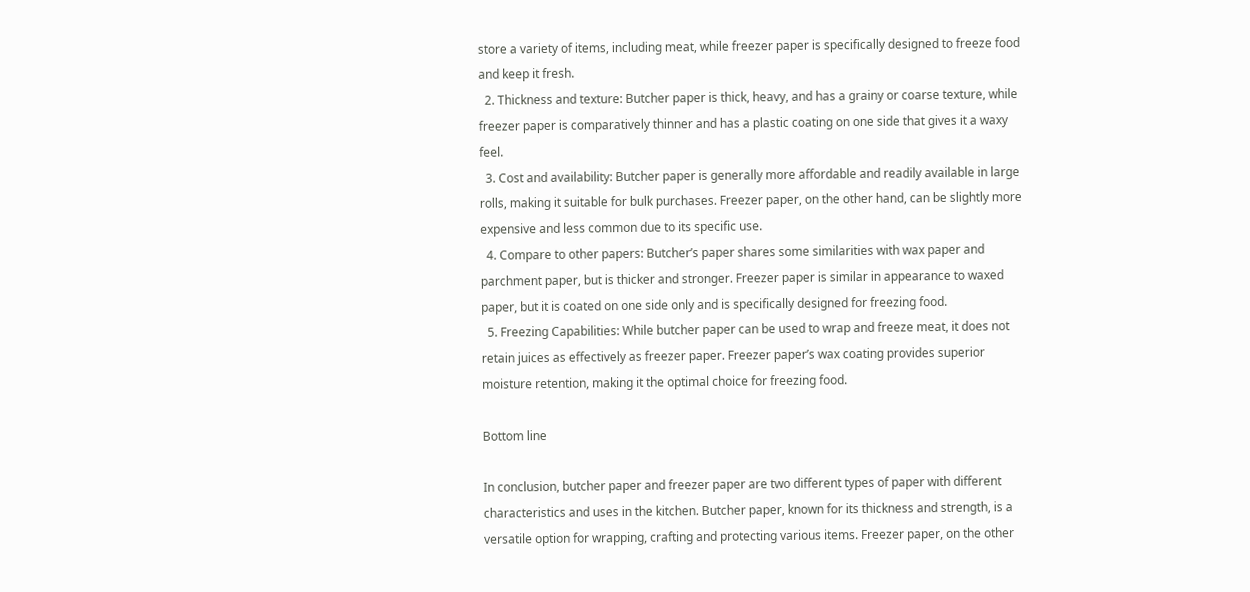store a variety of items, including meat, while freezer paper is specifically designed to freeze food and keep it fresh.
  2. Thickness and texture: Butcher paper is thick, heavy, and has a grainy or coarse texture, while freezer paper is comparatively thinner and has a plastic coating on one side that gives it a waxy feel.
  3. Cost and availability: Butcher paper is generally more affordable and readily available in large rolls, making it suitable for bulk purchases. Freezer paper, on the other hand, can be slightly more expensive and less common due to its specific use.
  4. Compare to other papers: Butcher’s paper shares some similarities with wax paper and parchment paper, but is thicker and stronger. Freezer paper is similar in appearance to waxed paper, but it is coated on one side only and is specifically designed for freezing food.
  5. Freezing Capabilities: While butcher paper can be used to wrap and freeze meat, it does not retain juices as effectively as freezer paper. Freezer paper’s wax coating provides superior moisture retention, making it the optimal choice for freezing food.

Bottom line

In conclusion, butcher paper and freezer paper are two different types of paper with different characteristics and uses in the kitchen. Butcher paper, known for its thickness and strength, is a versatile option for wrapping, crafting and protecting various items. Freezer paper, on the other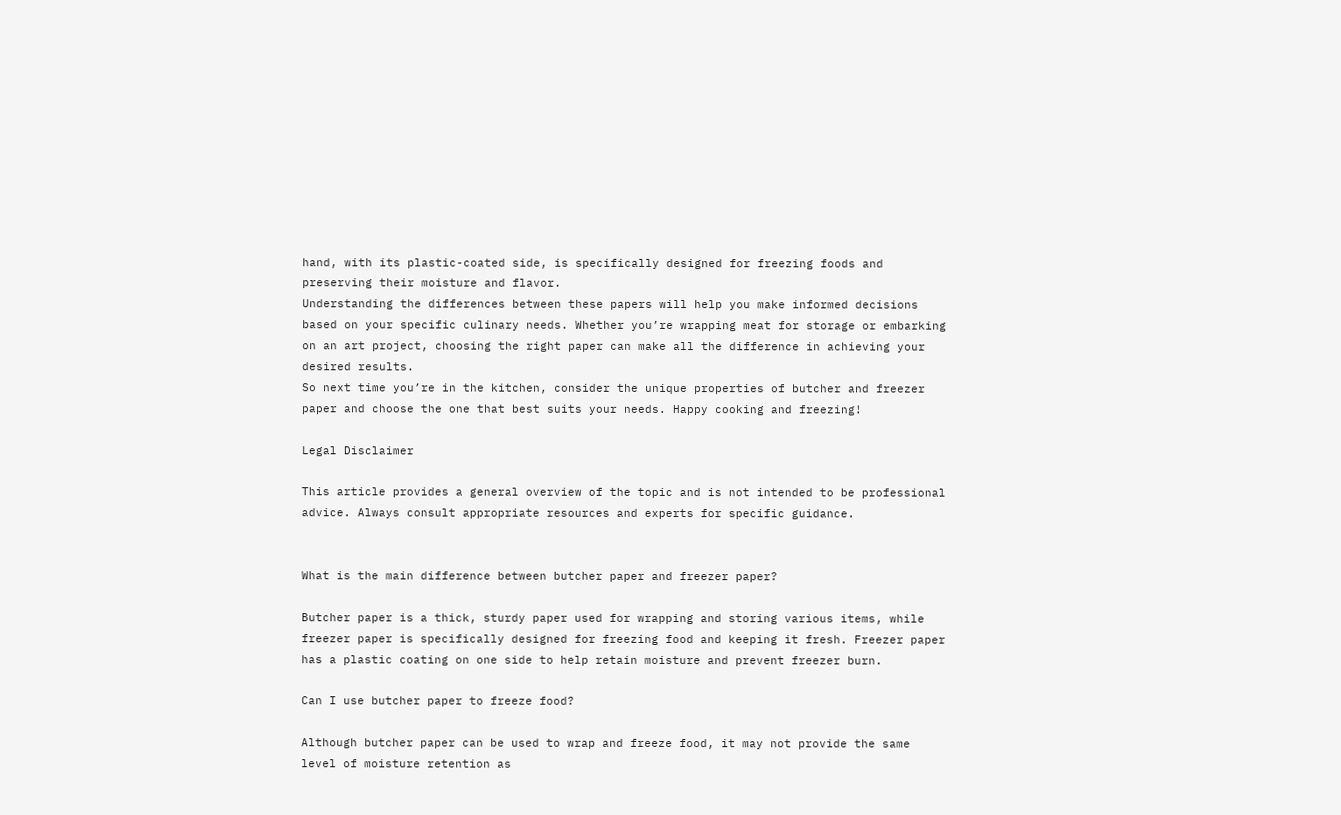hand, with its plastic-coated side, is specifically designed for freezing foods and preserving their moisture and flavor.
Understanding the differences between these papers will help you make informed decisions based on your specific culinary needs. Whether you’re wrapping meat for storage or embarking on an art project, choosing the right paper can make all the difference in achieving your desired results.
So next time you’re in the kitchen, consider the unique properties of butcher and freezer paper and choose the one that best suits your needs. Happy cooking and freezing!

Legal Disclaimer

This article provides a general overview of the topic and is not intended to be professional advice. Always consult appropriate resources and experts for specific guidance.


What is the main difference between butcher paper and freezer paper?

Butcher paper is a thick, sturdy paper used for wrapping and storing various items, while freezer paper is specifically designed for freezing food and keeping it fresh. Freezer paper has a plastic coating on one side to help retain moisture and prevent freezer burn.

Can I use butcher paper to freeze food?

Although butcher paper can be used to wrap and freeze food, it may not provide the same level of moisture retention as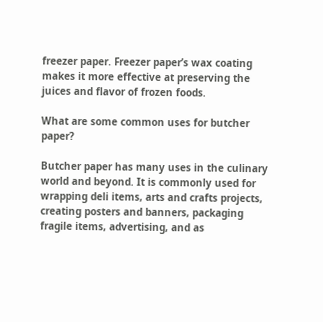freezer paper. Freezer paper’s wax coating makes it more effective at preserving the juices and flavor of frozen foods.

What are some common uses for butcher paper?

Butcher paper has many uses in the culinary world and beyond. It is commonly used for wrapping deli items, arts and crafts projects, creating posters and banners, packaging fragile items, advertising, and as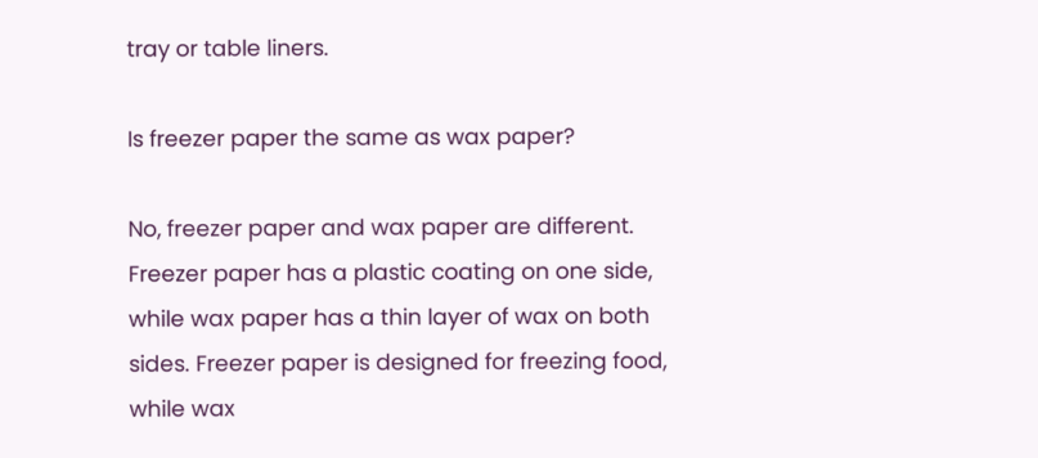tray or table liners.

Is freezer paper the same as wax paper?

No, freezer paper and wax paper are different. Freezer paper has a plastic coating on one side, while wax paper has a thin layer of wax on both sides. Freezer paper is designed for freezing food, while wax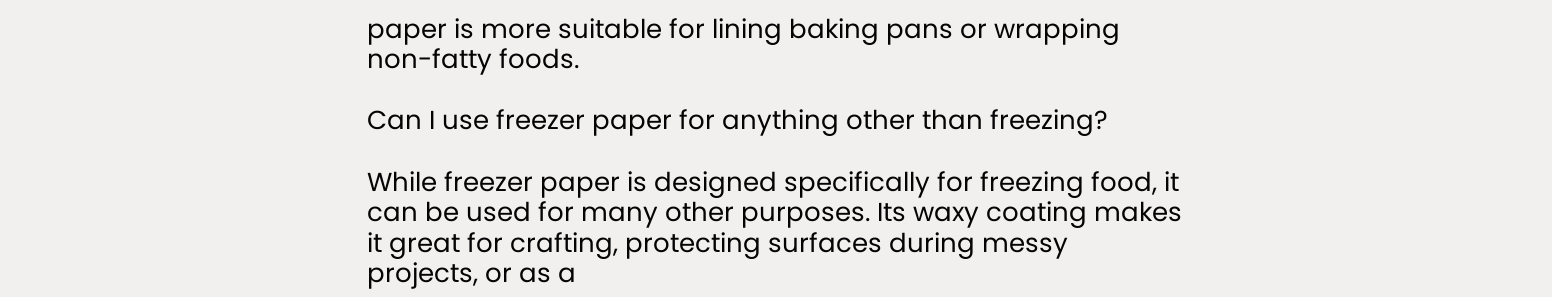paper is more suitable for lining baking pans or wrapping non-fatty foods.

Can I use freezer paper for anything other than freezing?

While freezer paper is designed specifically for freezing food, it can be used for many other purposes. Its waxy coating makes it great for crafting, protecting surfaces during messy projects, or as a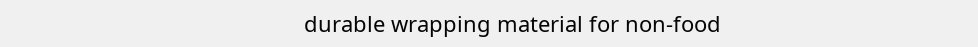durable wrapping material for non-food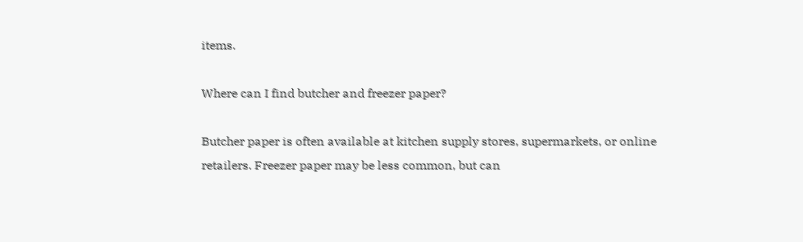items.

Where can I find butcher and freezer paper?

Butcher paper is often available at kitchen supply stores, supermarkets, or online retailers. Freezer paper may be less common, but can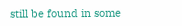still be found in some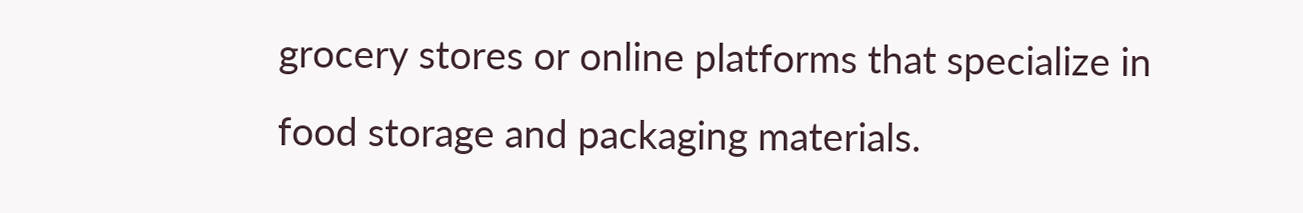grocery stores or online platforms that specialize in food storage and packaging materials.